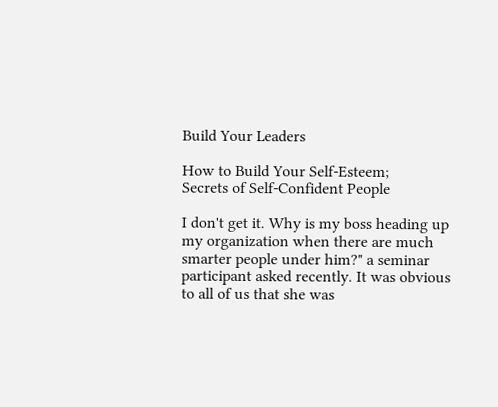Build Your Leaders

How to Build Your Self-Esteem;
Secrets of Self-Confident People

I don't get it. Why is my boss heading up my organization when there are much smarter people under him?" a seminar participant asked recently. It was obvious to all of us that she was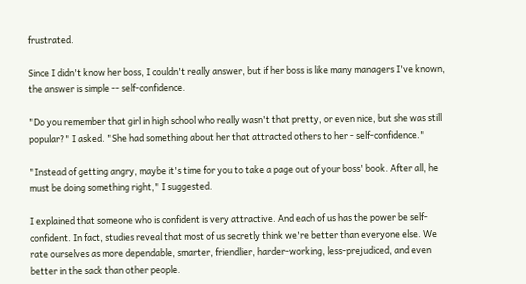frustrated.

Since I didn't know her boss, I couldn't really answer, but if her boss is like many managers I've known, the answer is simple -- self-confidence.

"Do you remember that girl in high school who really wasn't that pretty, or even nice, but she was still popular?" I asked. "She had something about her that attracted others to her - self-confidence."

"Instead of getting angry, maybe it's time for you to take a page out of your boss' book. After all, he must be doing something right," I suggested.

I explained that someone who is confident is very attractive. And each of us has the power be self-confident. In fact, studies reveal that most of us secretly think we're better than everyone else. We rate ourselves as more dependable, smarter, friendlier, harder-working, less-prejudiced, and even better in the sack than other people.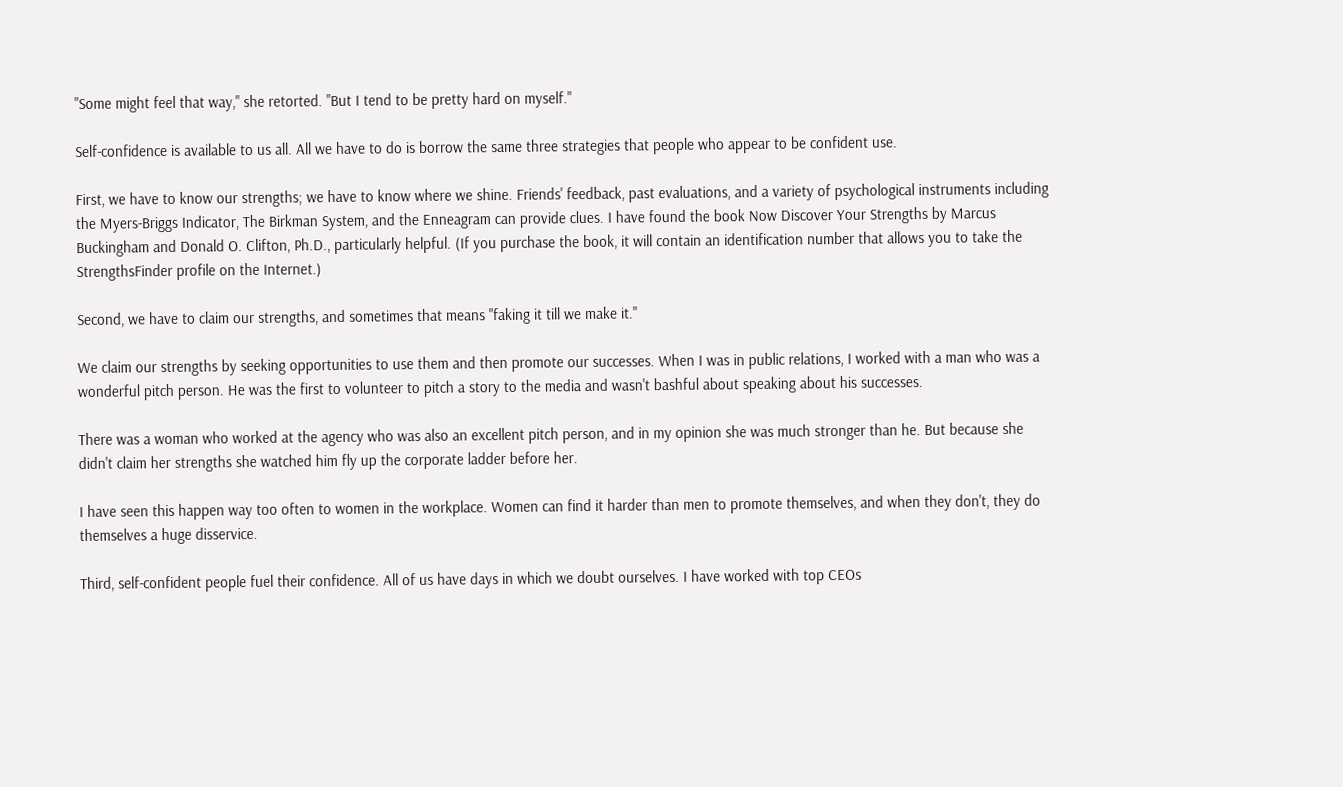"Some might feel that way," she retorted. "But I tend to be pretty hard on myself."

Self-confidence is available to us all. All we have to do is borrow the same three strategies that people who appear to be confident use.

First, we have to know our strengths; we have to know where we shine. Friends' feedback, past evaluations, and a variety of psychological instruments including the Myers-Briggs Indicator, The Birkman System, and the Enneagram can provide clues. I have found the book Now Discover Your Strengths by Marcus Buckingham and Donald O. Clifton, Ph.D., particularly helpful. (If you purchase the book, it will contain an identification number that allows you to take the StrengthsFinder profile on the Internet.)

Second, we have to claim our strengths, and sometimes that means "faking it till we make it."

We claim our strengths by seeking opportunities to use them and then promote our successes. When I was in public relations, I worked with a man who was a wonderful pitch person. He was the first to volunteer to pitch a story to the media and wasn't bashful about speaking about his successes.

There was a woman who worked at the agency who was also an excellent pitch person, and in my opinion she was much stronger than he. But because she didn't claim her strengths she watched him fly up the corporate ladder before her.

I have seen this happen way too often to women in the workplace. Women can find it harder than men to promote themselves, and when they don't, they do themselves a huge disservice.

Third, self-confident people fuel their confidence. All of us have days in which we doubt ourselves. I have worked with top CEOs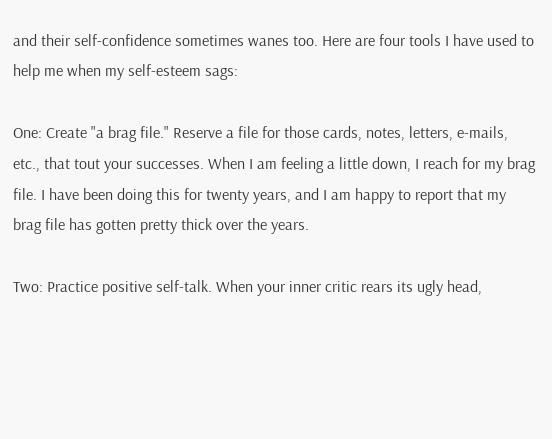and their self-confidence sometimes wanes too. Here are four tools I have used to help me when my self-esteem sags:

One: Create "a brag file." Reserve a file for those cards, notes, letters, e-mails, etc., that tout your successes. When I am feeling a little down, I reach for my brag file. I have been doing this for twenty years, and I am happy to report that my brag file has gotten pretty thick over the years.

Two: Practice positive self-talk. When your inner critic rears its ugly head,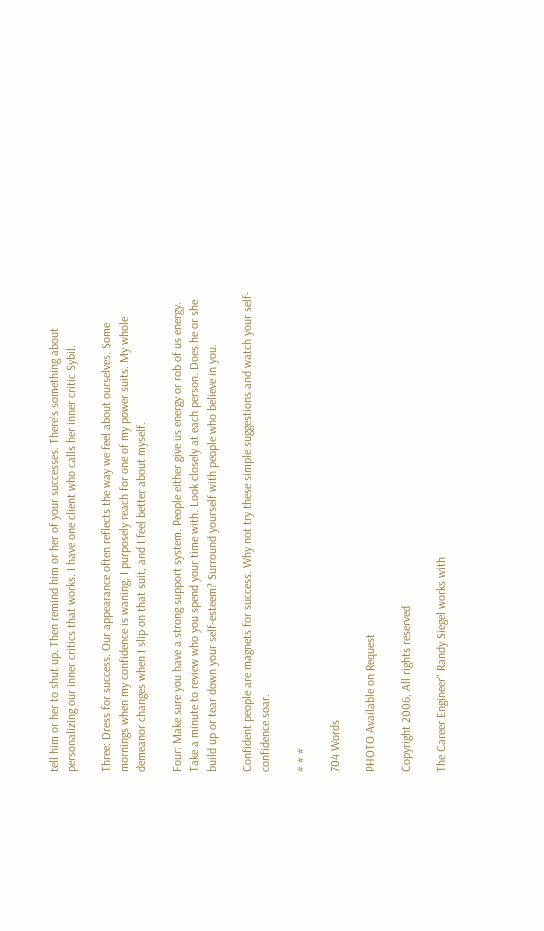tell him or her to shut up. Then remind him or her of your successes. There's something about personalizing our inner critics that works. I have one client who calls her inner critic Sybil.

Three: Dress for success. Our appearance often reflects the way we feel about ourselves. Some mornings when my confidence is waning, I purposely reach for one of my power suits. My whole demeanor changes when I slip on that suit, and I feel better about myself.

Four: Make sure you have a strong support system. People either give us energy or rob of us energy. Take a minute to review who you spend your time with. Look closely at each person. Does he or she build up or tear down your self-esteem? Surround yourself with people who believe in you.

Confident people are magnets for success. Why not try these simple suggestions and watch your self-confidence soar.

# # #

704 Words

PHOTO Available on Request

Copyright 2006, All rights reserved

The Career Engineer" Randy Siegel works with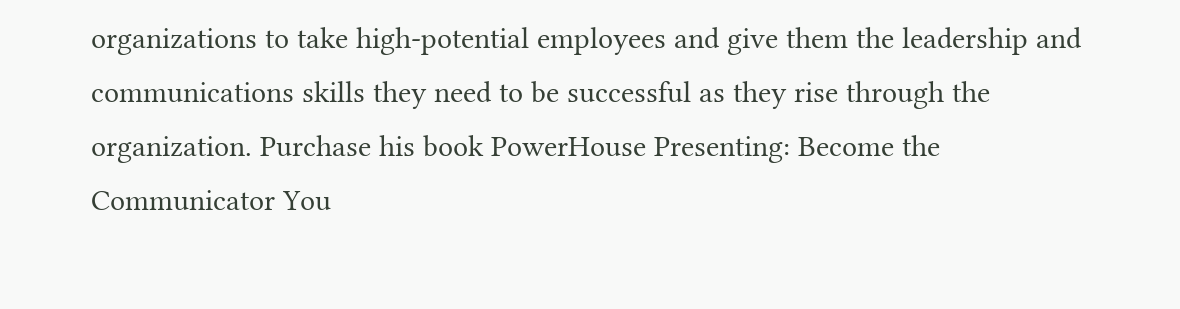organizations to take high-potential employees and give them the leadership and communications skills they need to be successful as they rise through the organization. Purchase his book PowerHouse Presenting: Become the Communicator You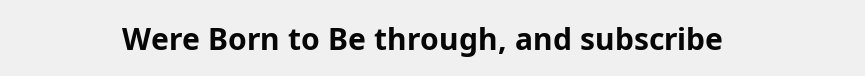Were Born to Be through, and subscribe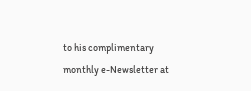to his complimentary monthly e-Newsletter at